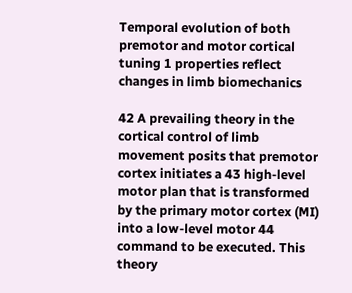Temporal evolution of both premotor and motor cortical tuning 1 properties reflect changes in limb biomechanics

42 A prevailing theory in the cortical control of limb movement posits that premotor cortex initiates a 43 high-level motor plan that is transformed by the primary motor cortex (MI) into a low-level motor 44 command to be executed. This theory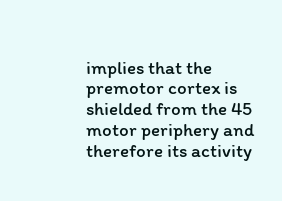implies that the premotor cortex is shielded from the 45 motor periphery and therefore its activity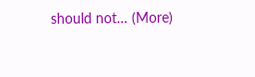should not… (More)